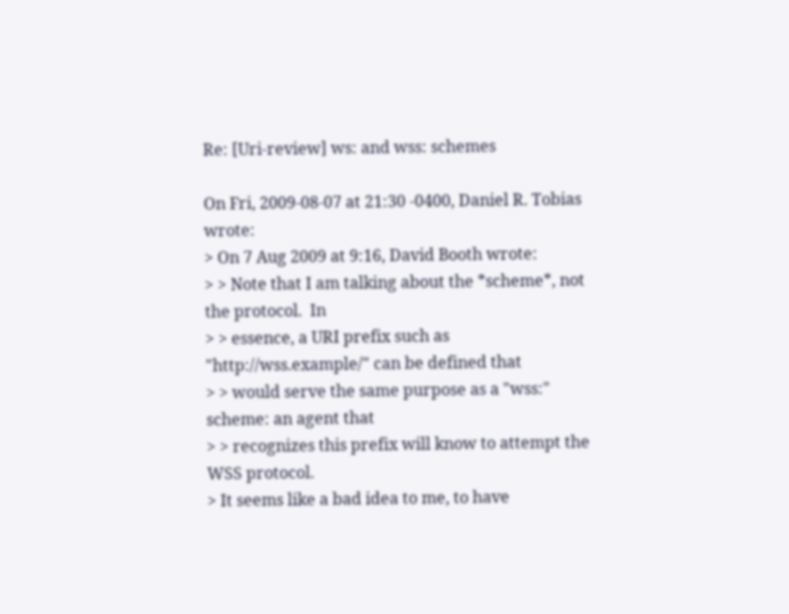Re: [Uri-review] ws: and wss: schemes

On Fri, 2009-08-07 at 21:30 -0400, Daniel R. Tobias wrote:
> On 7 Aug 2009 at 9:16, David Booth wrote:
> > Note that I am talking about the *scheme*, not the protocol.  In
> > essence, a URI prefix such as "http://wss.example/" can be defined that
> > would serve the same purpose as a "wss:" scheme: an agent that
> > recognizes this prefix will know to attempt the WSS protocol.
> It seems like a bad idea to me, to have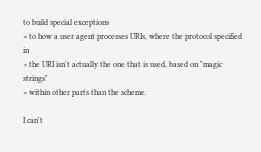to build special exceptions
> to how a user agent processes URIs, where the protocol specified in
> the URI isn't actually the one that is used, based on "magic strings"
> within other parts than the scheme.

I can't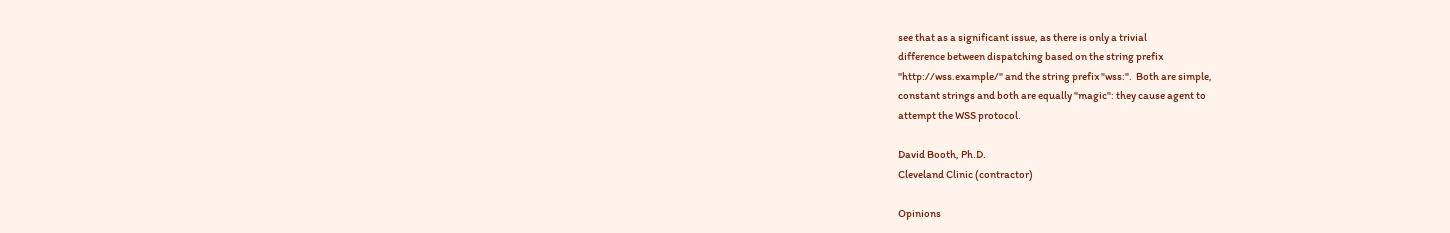see that as a significant issue, as there is only a trivial
difference between dispatching based on the string prefix
"http://wss.example/" and the string prefix "wss:".  Both are simple,
constant strings and both are equally "magic": they cause agent to
attempt the WSS protocol.

David Booth, Ph.D.
Cleveland Clinic (contractor)

Opinions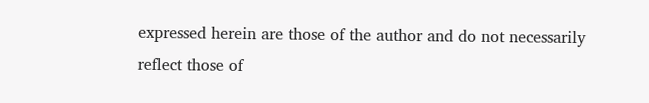expressed herein are those of the author and do not necessarily
reflect those of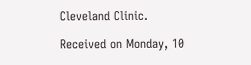Cleveland Clinic.

Received on Monday, 10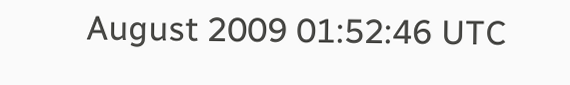August 2009 01:52:46 UTC